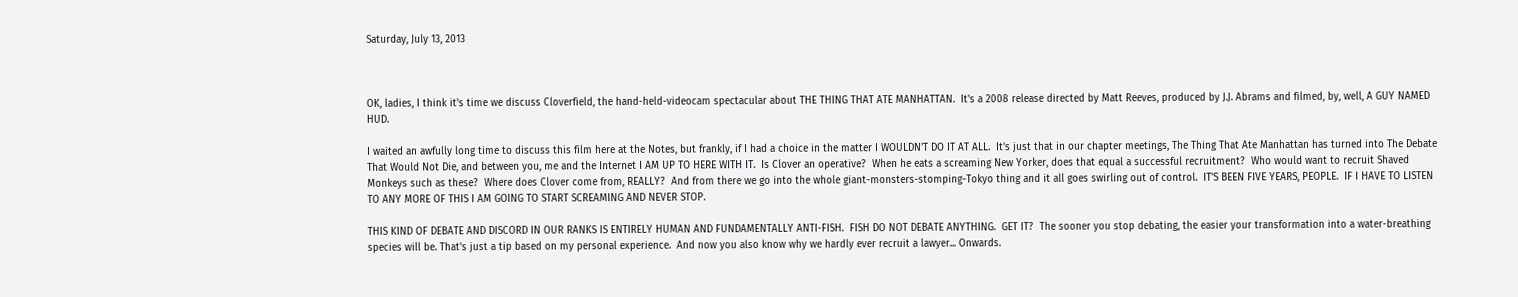Saturday, July 13, 2013



OK, ladies, I think it's time we discuss Cloverfield, the hand-held-videocam spectacular about THE THING THAT ATE MANHATTAN.  It's a 2008 release directed by Matt Reeves, produced by J.J. Abrams and filmed, by, well, A GUY NAMED HUD.

I waited an awfully long time to discuss this film here at the Notes, but frankly, if I had a choice in the matter I WOULDN'T DO IT AT ALL.  It's just that in our chapter meetings, The Thing That Ate Manhattan has turned into The Debate That Would Not Die, and between you, me and the Internet I AM UP TO HERE WITH IT.  Is Clover an operative?  When he eats a screaming New Yorker, does that equal a successful recruitment?  Who would want to recruit Shaved Monkeys such as these?  Where does Clover come from, REALLY?  And from there we go into the whole giant-monsters-stomping-Tokyo thing and it all goes swirling out of control.  IT'S BEEN FIVE YEARS, PEOPLE.  IF I HAVE TO LISTEN TO ANY MORE OF THIS I AM GOING TO START SCREAMING AND NEVER STOP.

THIS KIND OF DEBATE AND DISCORD IN OUR RANKS IS ENTIRELY HUMAN AND FUNDAMENTALLY ANTI-FISH.  FISH DO NOT DEBATE ANYTHING.  GET IT?  The sooner you stop debating, the easier your transformation into a water-breathing species will be. That's just a tip based on my personal experience.  And now you also know why we hardly ever recruit a lawyer... Onwards.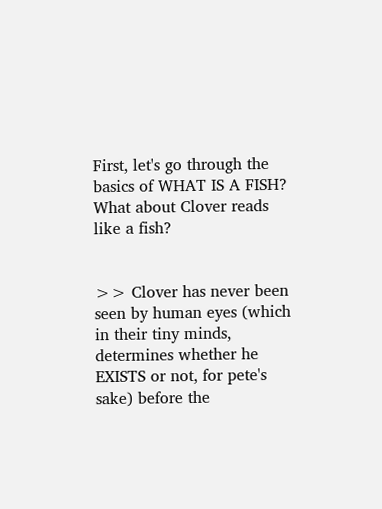First, let's go through the basics of WHAT IS A FISH?  What about Clover reads like a fish?


>> Clover has never been seen by human eyes (which in their tiny minds, determines whether he EXISTS or not, for pete's sake) before the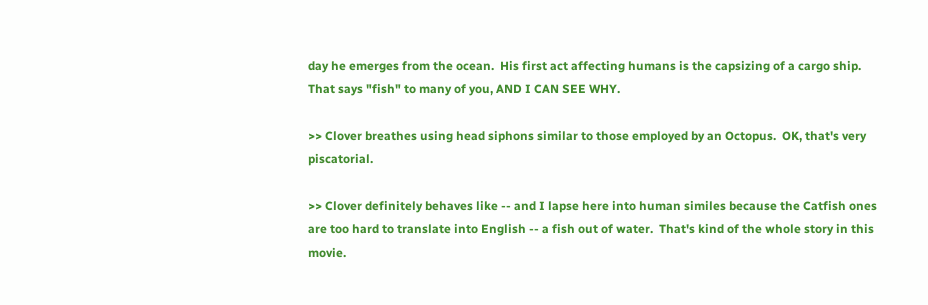day he emerges from the ocean.  His first act affecting humans is the capsizing of a cargo ship.  That says "fish" to many of you, AND I CAN SEE WHY.

>> Clover breathes using head siphons similar to those employed by an Octopus.  OK, that's very piscatorial.

>> Clover definitely behaves like -- and I lapse here into human similes because the Catfish ones are too hard to translate into English -- a fish out of water.  That's kind of the whole story in this movie.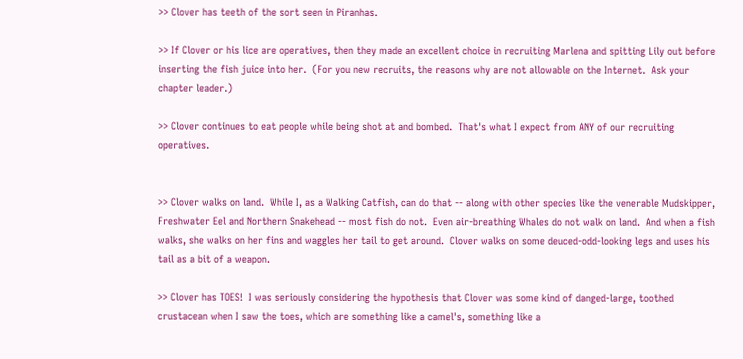>> Clover has teeth of the sort seen in Piranhas.

>> If Clover or his lice are operatives, then they made an excellent choice in recruiting Marlena and spitting Lily out before inserting the fish juice into her.  (For you new recruits, the reasons why are not allowable on the Internet.  Ask your chapter leader.)

>> Clover continues to eat people while being shot at and bombed.  That's what I expect from ANY of our recruiting operatives.


>> Clover walks on land.  While I, as a Walking Catfish, can do that -- along with other species like the venerable Mudskipper, Freshwater Eel and Northern Snakehead -- most fish do not.  Even air-breathing Whales do not walk on land.  And when a fish walks, she walks on her fins and waggles her tail to get around.  Clover walks on some deuced-odd-looking legs and uses his tail as a bit of a weapon.

>> Clover has TOES!  I was seriously considering the hypothesis that Clover was some kind of danged-large, toothed crustacean when I saw the toes, which are something like a camel's, something like a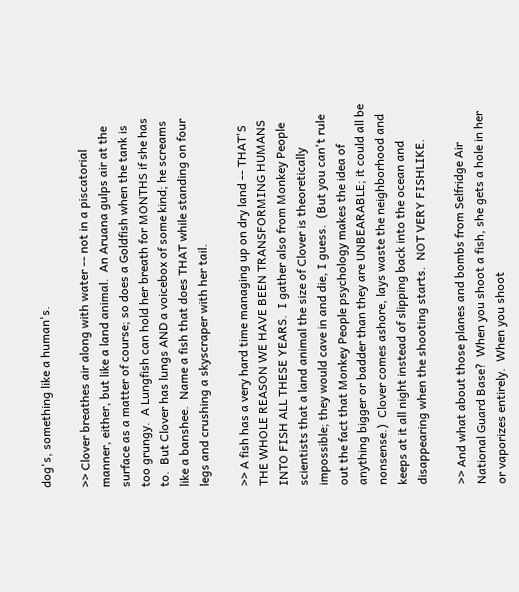dog's, something like a human's.

>> Clover breathes air along with water -- not in a piscatorial manner, either, but like a land animal.  An Aruana gulps air at the surface as a matter of course; so does a Goldfish when the tank is too grungy.  A Lungfish can hold her breath for MONTHS if she has to.  But Clover has lungs AND a voicebox of some kind; he screams like a banshee.  Name a fish that does THAT while standing on four legs and crushing a skyscraper with her tail.

>> A fish has a very hard time managing up on dry land -- THAT'S THE WHOLE REASON WE HAVE BEEN TRANSFORMING HUMANS INTO FISH ALL THESE YEARS.  I gather also from Monkey People scientists that a land animal the size of Clover is theoretically impossible; they would cave in and die, I guess.  (But you can't rule out the fact that Monkey People psychology makes the idea of anything bigger or badder than they are UNBEARABLE; it could all be nonsense.)  Clover comes ashore, lays waste the neighborhood and keeps at it all night instead of slipping back into the ocean and disappearing when the shooting starts.  NOT VERY FISHLIKE.

>> And what about those planes and bombs from Selfridge Air National Guard Base?  When you shoot a fish, she gets a hole in her or vaporizes entirely.  When you shoot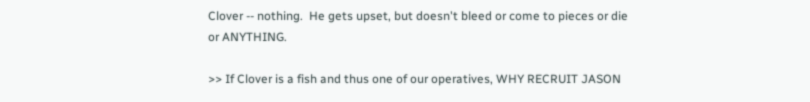Clover -- nothing.  He gets upset, but doesn't bleed or come to pieces or die or ANYTHING.

>> If Clover is a fish and thus one of our operatives, WHY RECRUIT JASON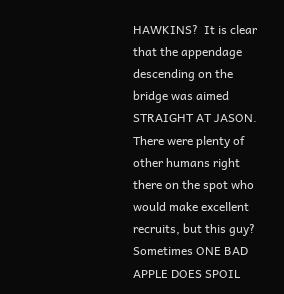HAWKINS?  It is clear that the appendage descending on the bridge was aimed STRAIGHT AT JASON.  There were plenty of other humans right there on the spot who would make excellent recruits, but this guy?  Sometimes ONE BAD APPLE DOES SPOIL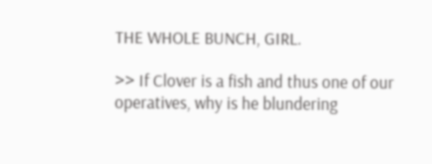THE WHOLE BUNCH, GIRL.

>> If Clover is a fish and thus one of our operatives, why is he blundering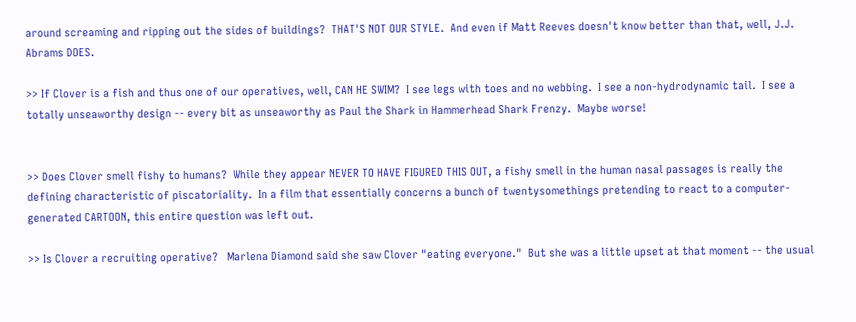around screaming and ripping out the sides of buildings?  THAT'S NOT OUR STYLE.  And even if Matt Reeves doesn't know better than that, well, J.J. Abrams DOES.

>> If Clover is a fish and thus one of our operatives, well, CAN HE SWIM?  I see legs with toes and no webbing.  I see a non-hydrodynamic tail.  I see a totally unseaworthy design -- every bit as unseaworthy as Paul the Shark in Hammerhead Shark Frenzy.  Maybe worse!


>> Does Clover smell fishy to humans?  While they appear NEVER TO HAVE FIGURED THIS OUT, a fishy smell in the human nasal passages is really the defining characteristic of piscatoriality.  In a film that essentially concerns a bunch of twentysomethings pretending to react to a computer-generated CARTOON, this entire question was left out.

>> Is Clover a recruiting operative?   Marlena Diamond said she saw Clover "eating everyone."  But she was a little upset at that moment -- the usual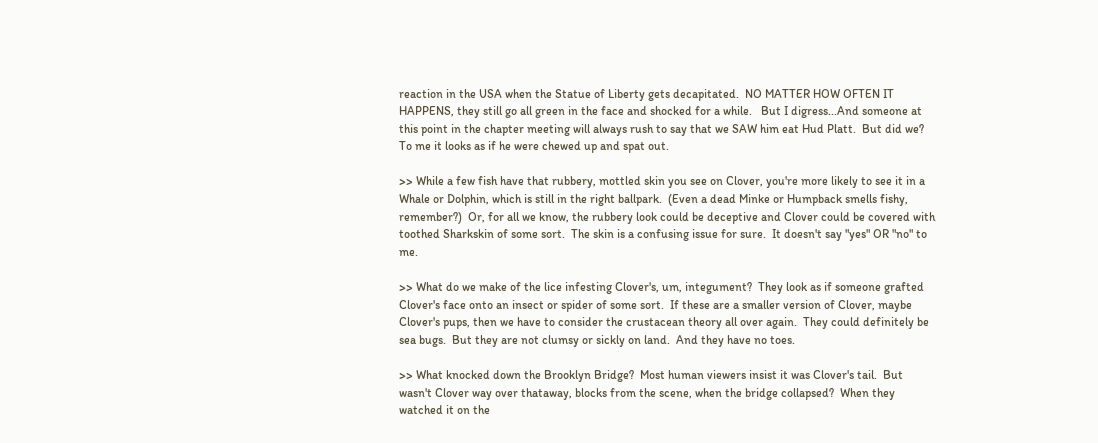reaction in the USA when the Statue of Liberty gets decapitated.  NO MATTER HOW OFTEN IT HAPPENS, they still go all green in the face and shocked for a while.   But I digress...And someone at this point in the chapter meeting will always rush to say that we SAW him eat Hud Platt.  But did we?  To me it looks as if he were chewed up and spat out.

>> While a few fish have that rubbery, mottled skin you see on Clover, you're more likely to see it in a Whale or Dolphin, which is still in the right ballpark.  (Even a dead Minke or Humpback smells fishy, remember?)  Or, for all we know, the rubbery look could be deceptive and Clover could be covered with toothed Sharkskin of some sort.  The skin is a confusing issue for sure.  It doesn't say "yes" OR "no" to me.

>> What do we make of the lice infesting Clover's, um, integument?  They look as if someone grafted Clover's face onto an insect or spider of some sort.  If these are a smaller version of Clover, maybe Clover's pups, then we have to consider the crustacean theory all over again.  They could definitely be sea bugs.  But they are not clumsy or sickly on land.  And they have no toes.

>> What knocked down the Brooklyn Bridge?  Most human viewers insist it was Clover's tail.  But wasn't Clover way over thataway, blocks from the scene, when the bridge collapsed?  When they watched it on the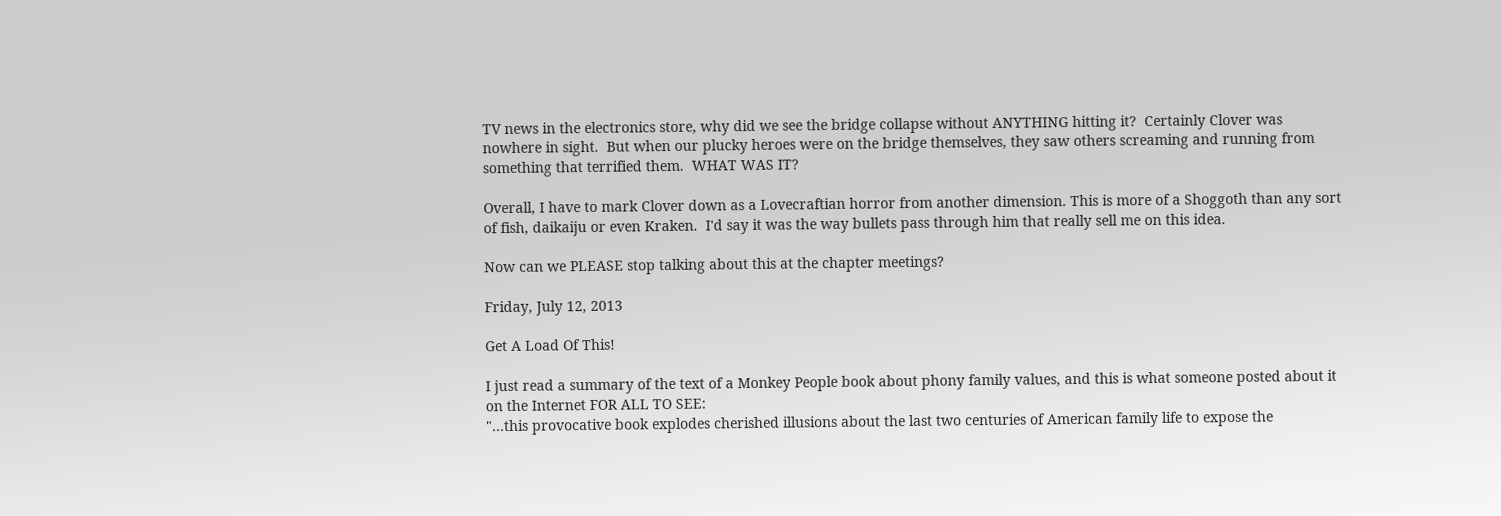TV news in the electronics store, why did we see the bridge collapse without ANYTHING hitting it?  Certainly Clover was nowhere in sight.  But when our plucky heroes were on the bridge themselves, they saw others screaming and running from something that terrified them.  WHAT WAS IT?

Overall, I have to mark Clover down as a Lovecraftian horror from another dimension. This is more of a Shoggoth than any sort of fish, daikaiju or even Kraken.  I'd say it was the way bullets pass through him that really sell me on this idea.

Now can we PLEASE stop talking about this at the chapter meetings?

Friday, July 12, 2013

Get A Load Of This!

I just read a summary of the text of a Monkey People book about phony family values, and this is what someone posted about it on the Internet FOR ALL TO SEE:
"...this provocative book explodes cherished illusions about the last two centuries of American family life to expose the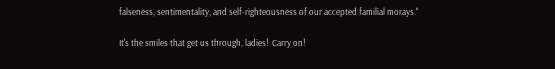falseness, sentimentality, and self-righteousness of our accepted familial morays."

It's the smiles that get us through, ladies!  Carry on!